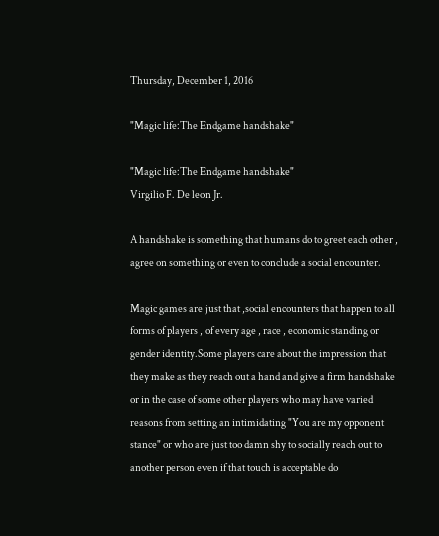Thursday, December 1, 2016

"Magic life:The Endgame handshake"

"Magic life:The Endgame handshake"
Virgilio F. De leon Jr.

A handshake is something that humans do to greet each other , agree on something or even to conclude a social encounter.

Magic games are just that ,social encounters that happen to all forms of players , of every age , race , economic standing or gender identity.Some players care about the impression that they make as they reach out a hand and give a firm handshake or in the case of some other players who may have varied reasons from setting an intimidating "You are my opponent stance" or who are just too damn shy to socially reach out to another person even if that touch is acceptable do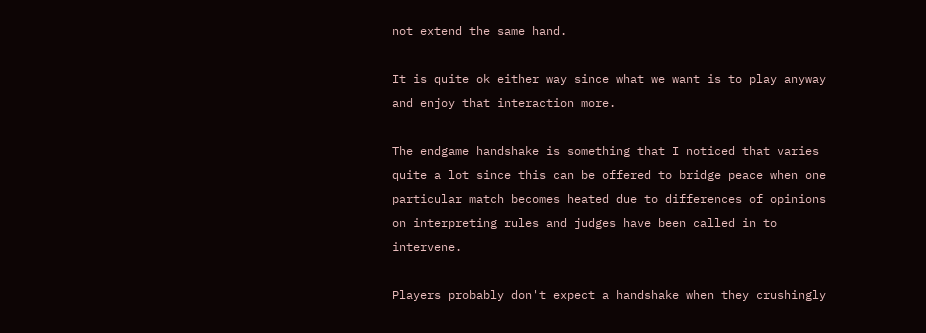not extend the same hand.

It is quite ok either way since what we want is to play anyway and enjoy that interaction more.

The endgame handshake is something that I noticed that varies quite a lot since this can be offered to bridge peace when one particular match becomes heated due to differences of opinions on interpreting rules and judges have been called in to intervene.

Players probably don't expect a handshake when they crushingly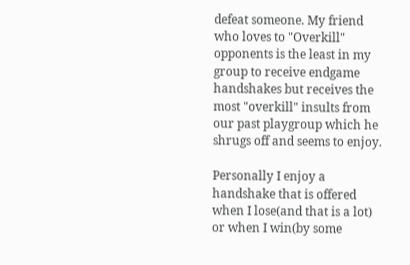defeat someone. My friend who loves to "Overkill" opponents is the least in my group to receive endgame handshakes but receives the most "overkill" insults from our past playgroup which he shrugs off and seems to enjoy.

Personally I enjoy a handshake that is offered when I lose(and that is a lot) or when I win(by some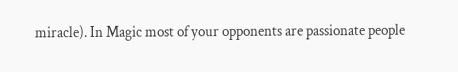miracle). In Magic most of your opponents are passionate people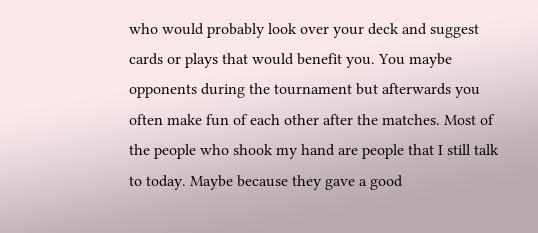who would probably look over your deck and suggest cards or plays that would benefit you. You maybe opponents during the tournament but afterwards you often make fun of each other after the matches. Most of the people who shook my hand are people that I still talk to today. Maybe because they gave a good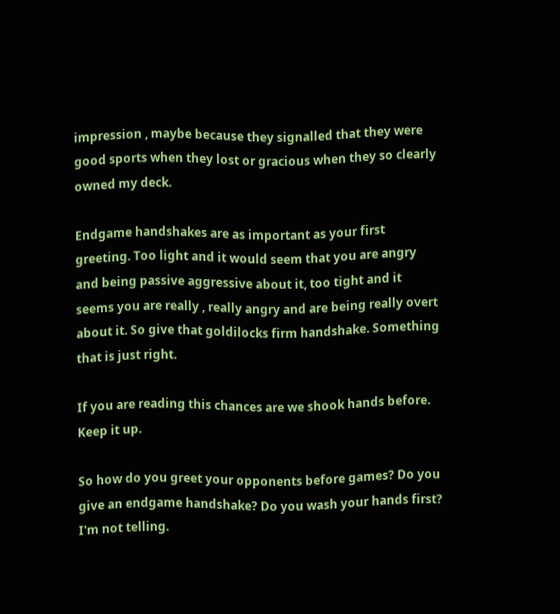impression , maybe because they signalled that they were good sports when they lost or gracious when they so clearly owned my deck.

Endgame handshakes are as important as your first greeting. Too light and it would seem that you are angry and being passive aggressive about it, too tight and it seems you are really , really angry and are being really overt about it. So give that goldilocks firm handshake. Something that is just right.

If you are reading this chances are we shook hands before. Keep it up.

So how do you greet your opponents before games? Do you give an endgame handshake? Do you wash your hands first? I'm not telling.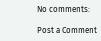No comments:

Post a Comment